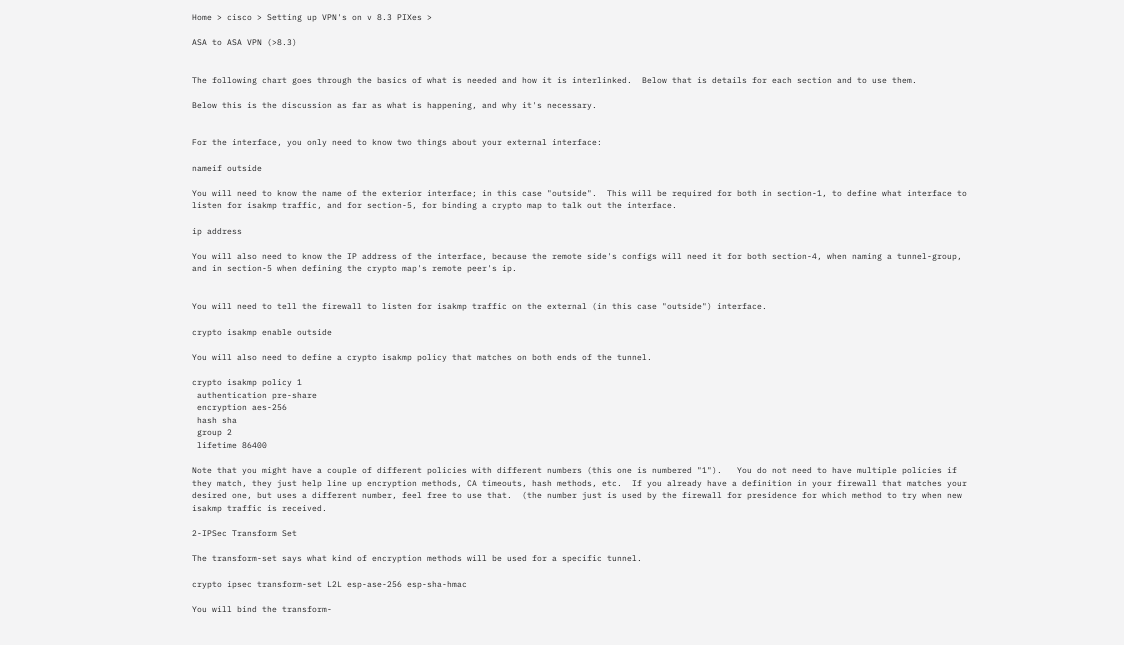Home > cisco > Setting up VPN's on v 8.3 PIXes >

ASA to ASA VPN (>8.3)


The following chart goes through the basics of what is needed and how it is interlinked.  Below that is details for each section and to use them.

Below this is the discussion as far as what is happening, and why it's necessary.


For the interface, you only need to know two things about your external interface:

nameif outside

You will need to know the name of the exterior interface; in this case "outside".  This will be required for both in section-1, to define what interface to listen for isakmp traffic, and for section-5, for binding a crypto map to talk out the interface.

ip address

You will also need to know the IP address of the interface, because the remote side's configs will need it for both section-4, when naming a tunnel-group, and in section-5 when defining the crypto map's remote peer's ip.


You will need to tell the firewall to listen for isakmp traffic on the external (in this case "outside") interface.

crypto isakmp enable outside

You will also need to define a crypto isakmp policy that matches on both ends of the tunnel.

crypto isakmp policy 1
 authentication pre-share
 encryption aes-256
 hash sha
 group 2
 lifetime 86400

Note that you might have a couple of different policies with different numbers (this one is numbered "1").   You do not need to have multiple policies if they match, they just help line up encryption methods, CA timeouts, hash methods, etc.  If you already have a definition in your firewall that matches your desired one, but uses a different number, feel free to use that.  (the number just is used by the firewall for presidence for which method to try when new isakmp traffic is received.

2-IPSec Transform Set

The transform-set says what kind of encryption methods will be used for a specific tunnel.

crypto ipsec transform-set L2L esp-ase-256 esp-sha-hmac

You will bind the transform-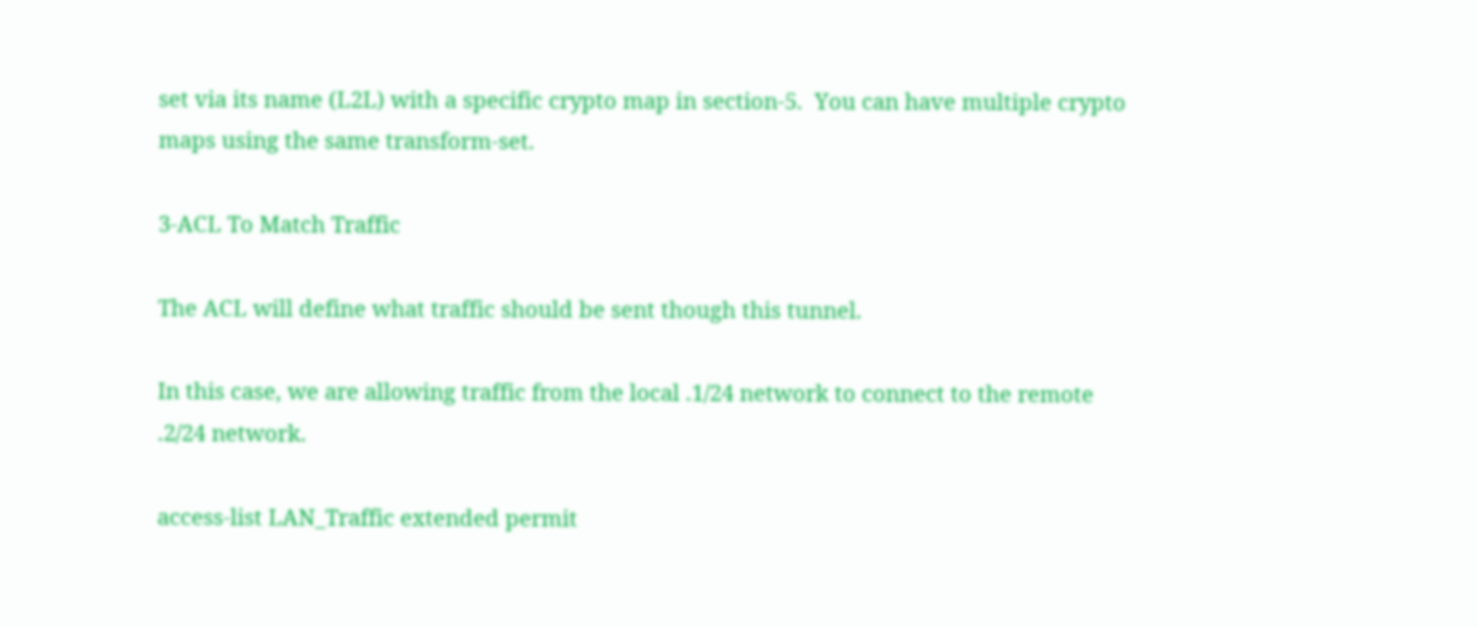set via its name (L2L) with a specific crypto map in section-5.  You can have multiple crypto maps using the same transform-set.

3-ACL To Match Traffic

The ACL will define what traffic should be sent though this tunnel.

In this case, we are allowing traffic from the local .1/24 network to connect to the remote .2/24 network.

access-list LAN_Traffic extended permit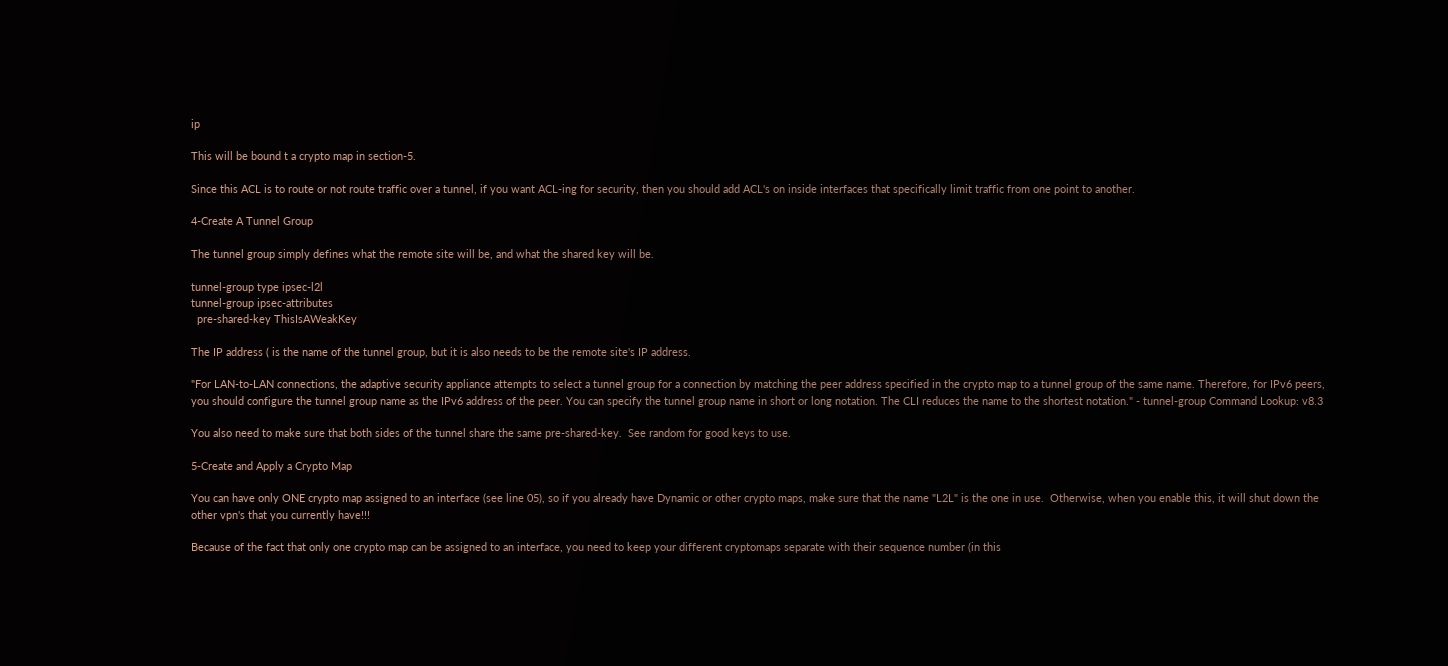ip

This will be bound t a crypto map in section-5.

Since this ACL is to route or not route traffic over a tunnel, if you want ACL-ing for security, then you should add ACL's on inside interfaces that specifically limit traffic from one point to another.

4-Create A Tunnel Group

The tunnel group simply defines what the remote site will be, and what the shared key will be.

tunnel-group type ipsec-l2l
tunnel-group ipsec-attributes
  pre-shared-key ThisIsAWeakKey

The IP address ( is the name of the tunnel group, but it is also needs to be the remote site's IP address.

"For LAN-to-LAN connections, the adaptive security appliance attempts to select a tunnel group for a connection by matching the peer address specified in the crypto map to a tunnel group of the same name. Therefore, for IPv6 peers, you should configure the tunnel group name as the IPv6 address of the peer. You can specify the tunnel group name in short or long notation. The CLI reduces the name to the shortest notation." - tunnel-group Command Lookup: v8.3

You also need to make sure that both sides of the tunnel share the same pre-shared-key.  See random for good keys to use.

5-Create and Apply a Crypto Map

You can have only ONE crypto map assigned to an interface (see line 05), so if you already have Dynamic or other crypto maps, make sure that the name "L2L" is the one in use.  Otherwise, when you enable this, it will shut down the other vpn's that you currently have!!!

Because of the fact that only one crypto map can be assigned to an interface, you need to keep your different cryptomaps separate with their sequence number (in this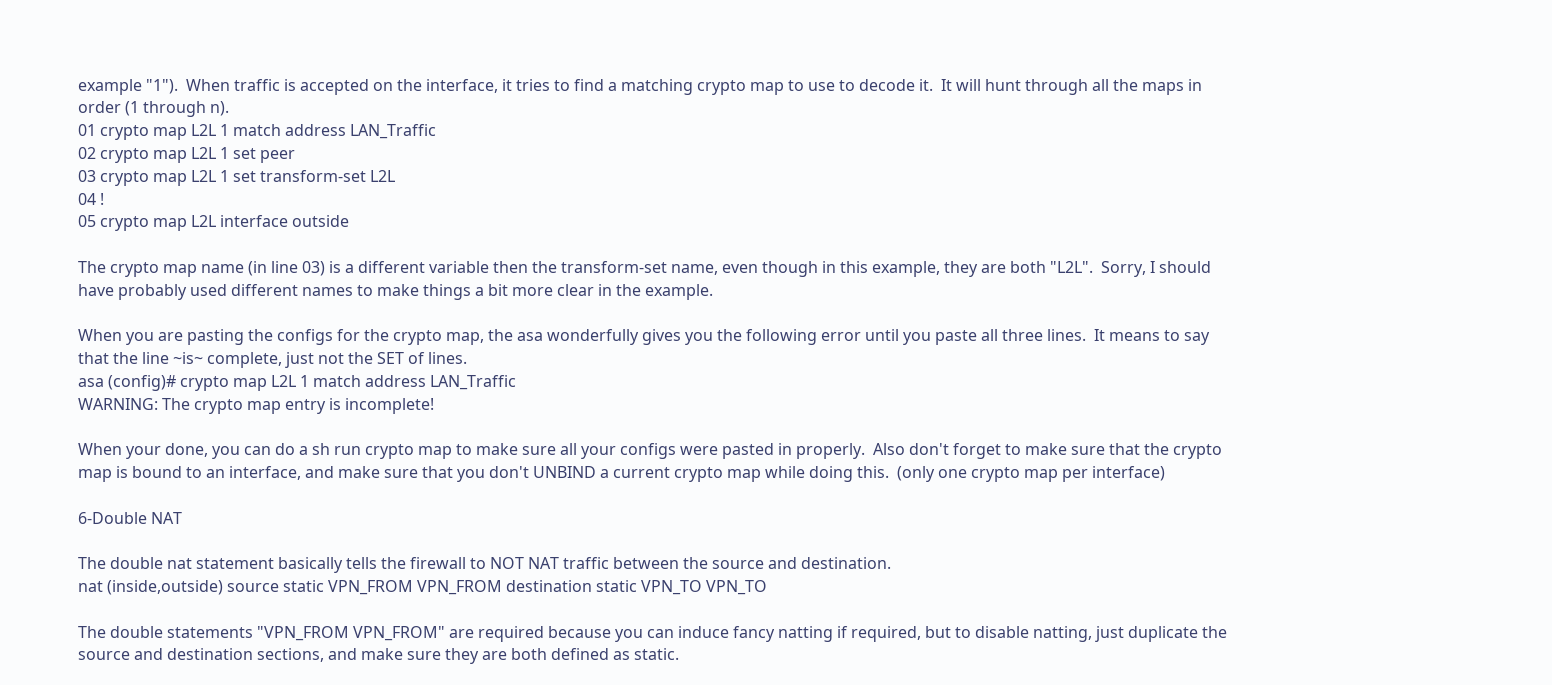example "1").  When traffic is accepted on the interface, it tries to find a matching crypto map to use to decode it.  It will hunt through all the maps in order (1 through n).
01 crypto map L2L 1 match address LAN_Traffic
02 crypto map L2L 1 set peer
03 crypto map L2L 1 set transform-set L2L
04 !
05 crypto map L2L interface outside

The crypto map name (in line 03) is a different variable then the transform-set name, even though in this example, they are both "L2L".  Sorry, I should have probably used different names to make things a bit more clear in the example.

When you are pasting the configs for the crypto map, the asa wonderfully gives you the following error until you paste all three lines.  It means to say that the line ~is~ complete, just not the SET of lines.
asa (config)# crypto map L2L 1 match address LAN_Traffic
WARNING: The crypto map entry is incomplete!

When your done, you can do a sh run crypto map to make sure all your configs were pasted in properly.  Also don't forget to make sure that the crypto map is bound to an interface, and make sure that you don't UNBIND a current crypto map while doing this.  (only one crypto map per interface)

6-Double NAT

The double nat statement basically tells the firewall to NOT NAT traffic between the source and destination.
nat (inside,outside) source static VPN_FROM VPN_FROM destination static VPN_TO VPN_TO

The double statements "VPN_FROM VPN_FROM" are required because you can induce fancy natting if required, but to disable natting, just duplicate the source and destination sections, and make sure they are both defined as static.